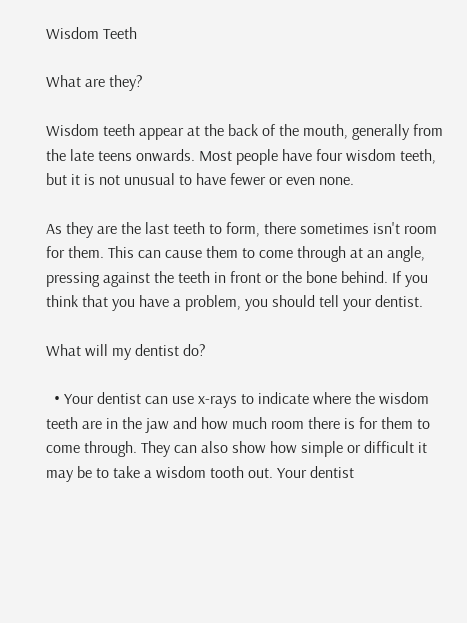Wisdom Teeth

What are they?

Wisdom teeth appear at the back of the mouth, generally from the late teens onwards. Most people have four wisdom teeth, but it is not unusual to have fewer or even none.

As they are the last teeth to form, there sometimes isn't room for them. This can cause them to come through at an angle, pressing against the teeth in front or the bone behind. If you think that you have a problem, you should tell your dentist.

What will my dentist do?

  • Your dentist can use x-rays to indicate where the wisdom teeth are in the jaw and how much room there is for them to come through. They can also show how simple or difficult it may be to take a wisdom tooth out. Your dentist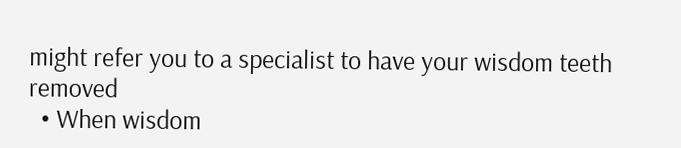might refer you to a specialist to have your wisdom teeth removed
  • When wisdom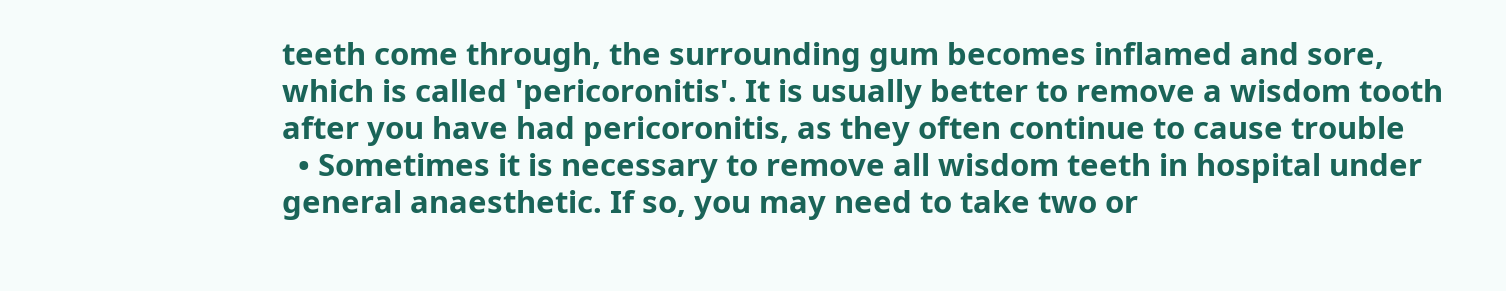teeth come through, the surrounding gum becomes inflamed and sore, which is called 'pericoronitis'. It is usually better to remove a wisdom tooth after you have had pericoronitis, as they often continue to cause trouble
  • Sometimes it is necessary to remove all wisdom teeth in hospital under general anaesthetic. If so, you may need to take two or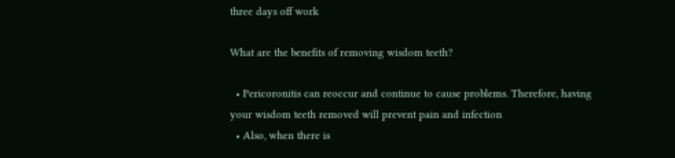three days off work

What are the benefits of removing wisdom teeth?

  • Pericoronitis can reoccur and continue to cause problems. Therefore, having your wisdom teeth removed will prevent pain and infection
  • Also, when there is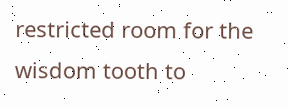restricted room for the wisdom tooth to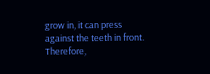grow in, it can press against the teeth in front. Therefore,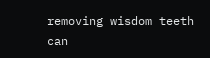removing wisdom teeth can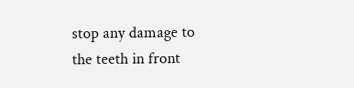stop any damage to the teeth in front